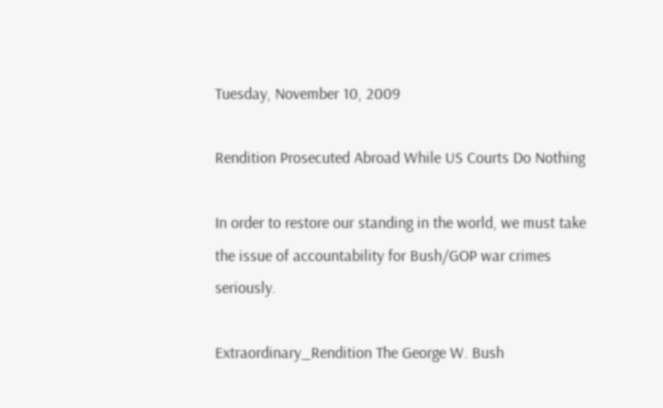Tuesday, November 10, 2009

Rendition Prosecuted Abroad While US Courts Do Nothing

In order to restore our standing in the world, we must take the issue of accountability for Bush/GOP war crimes seriously.

Extraordinary_Rendition The George W. Bush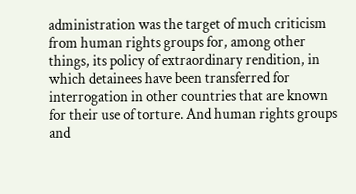administration was the target of much criticism from human rights groups for, among other things, its policy of extraordinary rendition, in which detainees have been transferred for interrogation in other countries that are known for their use of torture. And human rights groups and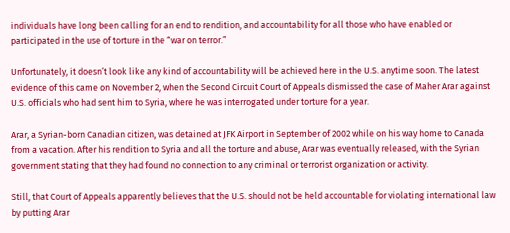individuals have long been calling for an end to rendition, and accountability for all those who have enabled or participated in the use of torture in the “war on terror.”

Unfortunately, it doesn’t look like any kind of accountability will be achieved here in the U.S. anytime soon. The latest evidence of this came on November 2, when the Second Circuit Court of Appeals dismissed the case of Maher Arar against U.S. officials who had sent him to Syria, where he was interrogated under torture for a year.

Arar, a Syrian-born Canadian citizen, was detained at JFK Airport in September of 2002 while on his way home to Canada from a vacation. After his rendition to Syria and all the torture and abuse, Arar was eventually released, with the Syrian government stating that they had found no connection to any criminal or terrorist organization or activity.

Still, that Court of Appeals apparently believes that the U.S. should not be held accountable for violating international law by putting Arar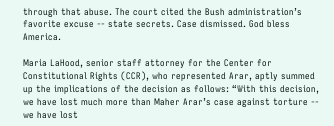through that abuse. The court cited the Bush administration’s favorite excuse -- state secrets. Case dismissed. God bless America.

Maria LaHood, senior staff attorney for the Center for Constitutional Rights (CCR), who represented Arar, aptly summed up the implications of the decision as follows: “With this decision, we have lost much more than Maher Arar’s case against torture -- we have lost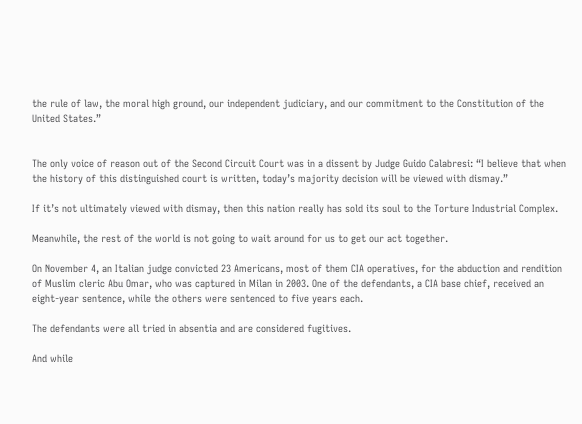the rule of law, the moral high ground, our independent judiciary, and our commitment to the Constitution of the United States.”


The only voice of reason out of the Second Circuit Court was in a dissent by Judge Guido Calabresi: “I believe that when the history of this distinguished court is written, today’s majority decision will be viewed with dismay.”

If it’s not ultimately viewed with dismay, then this nation really has sold its soul to the Torture Industrial Complex.

Meanwhile, the rest of the world is not going to wait around for us to get our act together.

On November 4, an Italian judge convicted 23 Americans, most of them CIA operatives, for the abduction and rendition of Muslim cleric Abu Omar, who was captured in Milan in 2003. One of the defendants, a CIA base chief, received an eight-year sentence, while the others were sentenced to five years each.

The defendants were all tried in absentia and are considered fugitives.

And while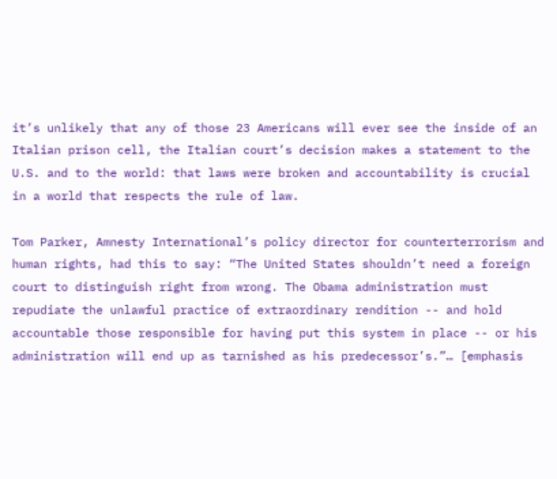it’s unlikely that any of those 23 Americans will ever see the inside of an Italian prison cell, the Italian court’s decision makes a statement to the U.S. and to the world: that laws were broken and accountability is crucial in a world that respects the rule of law.

Tom Parker, Amnesty International’s policy director for counterterrorism and human rights, had this to say: “The United States shouldn’t need a foreign court to distinguish right from wrong. The Obama administration must repudiate the unlawful practice of extraordinary rendition -- and hold accountable those responsible for having put this system in place -- or his administration will end up as tarnished as his predecessor’s.”… [emphasis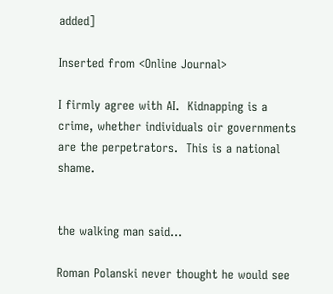added]

Inserted from <Online Journal>

I firmly agree with AI.  Kidnapping is a crime, whether individuals oir governments are the perpetrators.  This is a national shame.


the walking man said...

Roman Polanski never thought he would see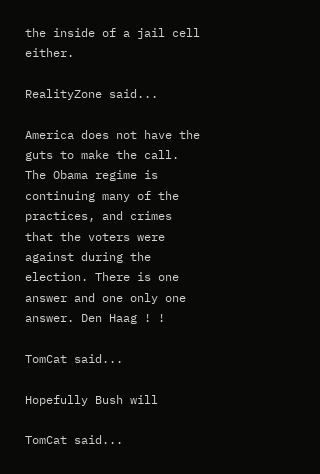the inside of a jail cell either.

RealityZone said...

America does not have the guts to make the call. The Obama regime is continuing many of the practices, and crimes that the voters were against during the election. There is one answer and one only one answer. Den Haag ! !

TomCat said...

Hopefully Bush will

TomCat said...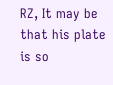RZ, It may be that his plate is so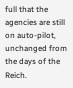full that the agencies are still on auto-pilot, unchanged from the days of the Reich.